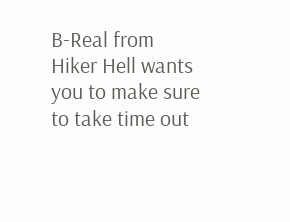B-Real from Hiker Hell wants you to make sure to take time out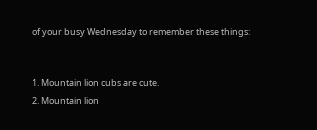of your busy Wednesday to remember these things:


1. Mountain lion cubs are cute.
2. Mountain lion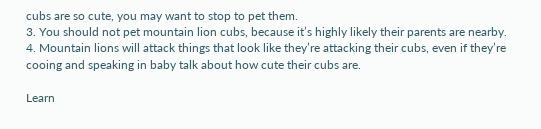cubs are so cute, you may want to stop to pet them.
3. You should not pet mountain lion cubs, because it’s highly likely their parents are nearby.
4. Mountain lions will attack things that look like they’re attacking their cubs, even if they’re cooing and speaking in baby talk about how cute their cubs are.

Learn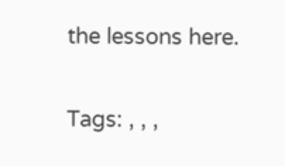the lessons here.

Tags: , , ,